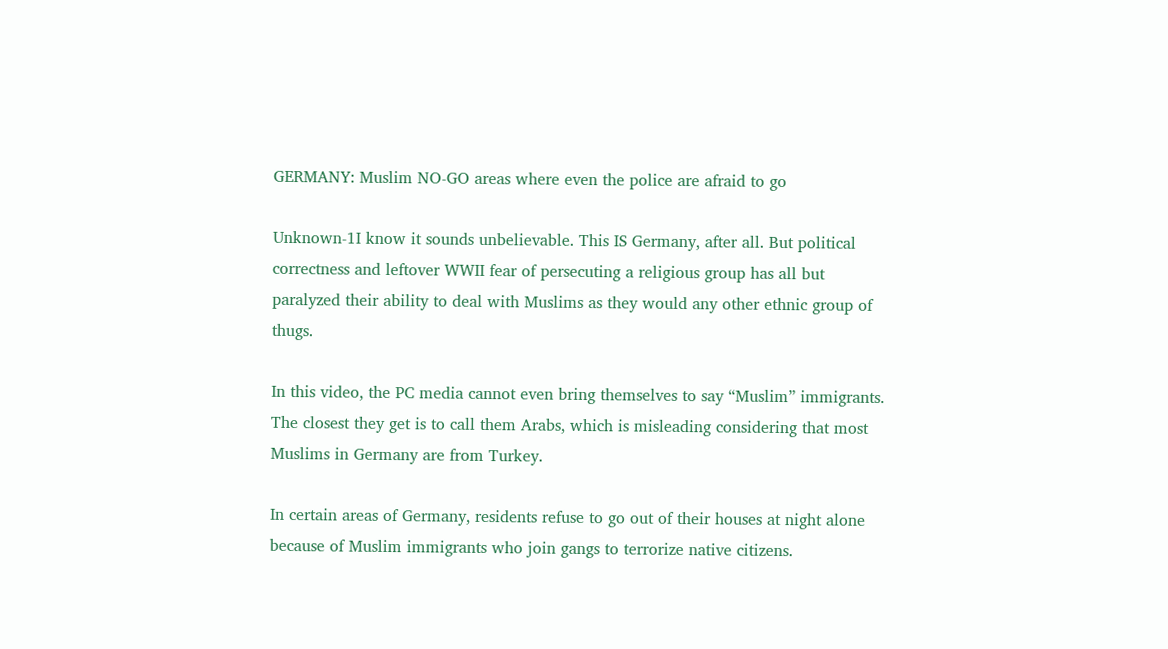GERMANY: Muslim NO-GO areas where even the police are afraid to go

Unknown-1I know it sounds unbelievable. This IS Germany, after all. But political correctness and leftover WWII fear of persecuting a religious group has all but paralyzed their ability to deal with Muslims as they would any other ethnic group of thugs.

In this video, the PC media cannot even bring themselves to say “Muslim” immigrants. The closest they get is to call them Arabs, which is misleading considering that most Muslims in Germany are from Turkey.

In certain areas of Germany, residents refuse to go out of their houses at night alone because of Muslim immigrants who join gangs to terrorize native citizens.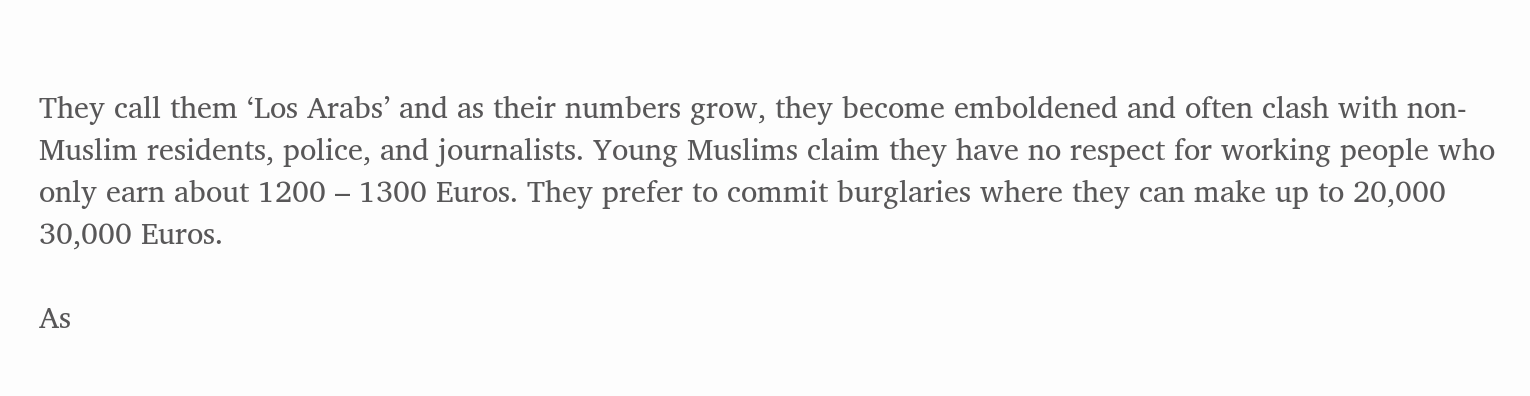They call them ‘Los Arabs’ and as their numbers grow, they become emboldened and often clash with non-Muslim residents, police, and journalists. Young Muslims claim they have no respect for working people who only earn about 1200 – 1300 Euros. They prefer to commit burglaries where they can make up to 20,000  30,000 Euros.

As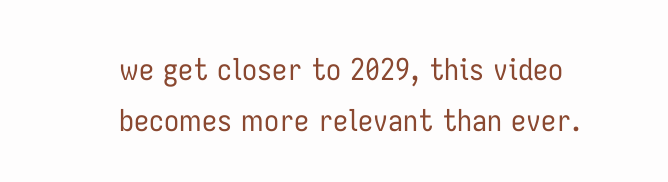we get closer to 2029, this video becomes more relevant than ever.